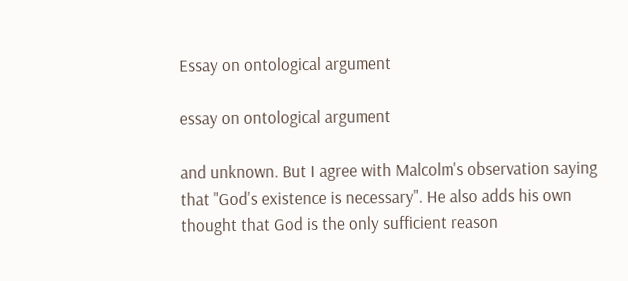Essay on ontological argument

essay on ontological argument

and unknown. But I agree with Malcolm's observation saying that "God's existence is necessary". He also adds his own thought that God is the only sufficient reason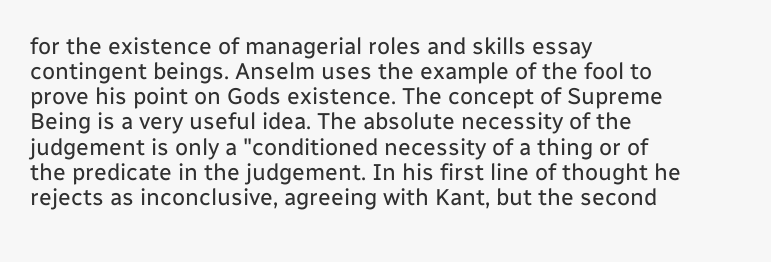for the existence of managerial roles and skills essay contingent beings. Anselm uses the example of the fool to prove his point on Gods existence. The concept of Supreme Being is a very useful idea. The absolute necessity of the judgement is only a "conditioned necessity of a thing or of the predicate in the judgement. In his first line of thought he rejects as inconclusive, agreeing with Kant, but the second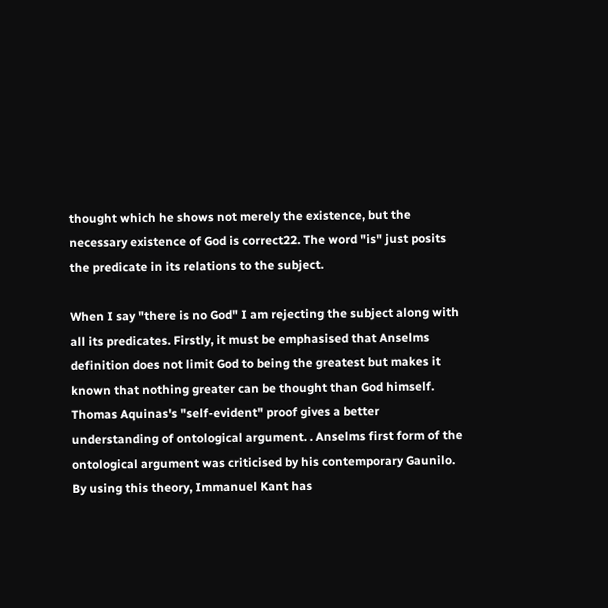thought which he shows not merely the existence, but the necessary existence of God is correct22. The word "is" just posits the predicate in its relations to the subject.

When I say "there is no God" I am rejecting the subject along with all its predicates. Firstly, it must be emphasised that Anselms definition does not limit God to being the greatest but makes it known that nothing greater can be thought than God himself. Thomas Aquinas's "self-evident" proof gives a better understanding of ontological argument. . Anselms first form of the ontological argument was criticised by his contemporary Gaunilo. By using this theory, Immanuel Kant has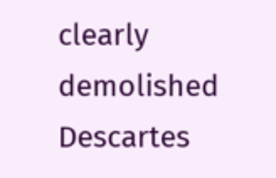clearly demolished Descartes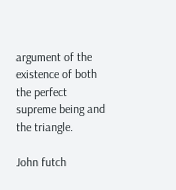argument of the existence of both the perfect supreme being and the triangle.

John futch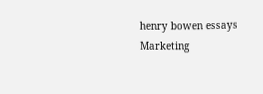henry bowen essays
Marketing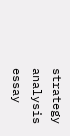strategy analysis essay